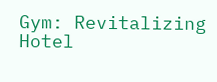Gym: Revitalizing Hotel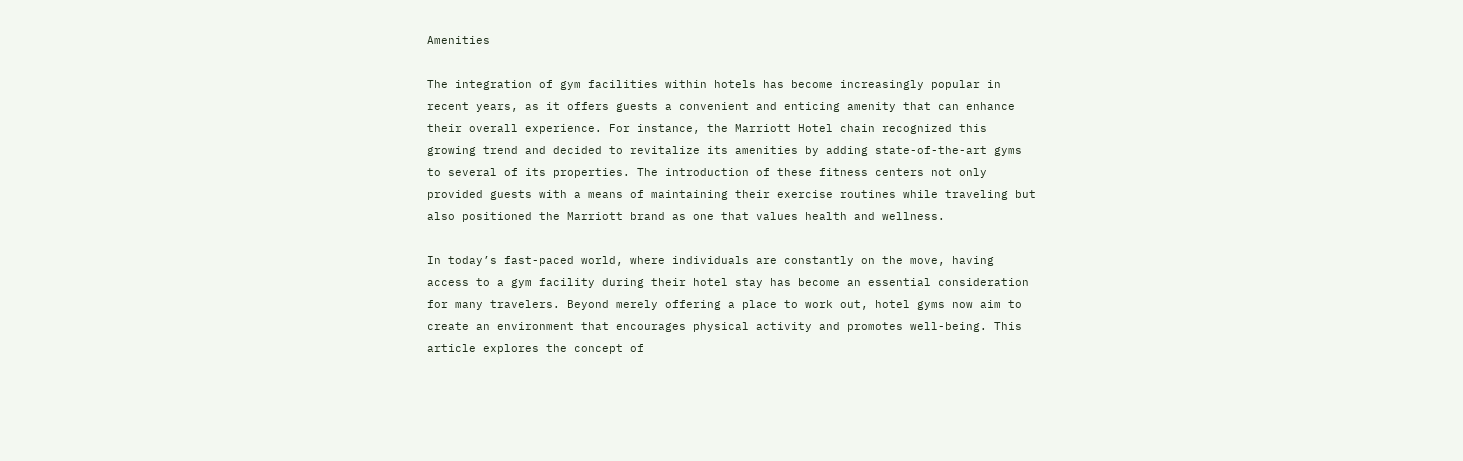Amenities

The integration of gym facilities within hotels has become increasingly popular in recent years, as it offers guests a convenient and enticing amenity that can enhance their overall experience. For instance, the Marriott Hotel chain recognized this growing trend and decided to revitalize its amenities by adding state-of-the-art gyms to several of its properties. The introduction of these fitness centers not only provided guests with a means of maintaining their exercise routines while traveling but also positioned the Marriott brand as one that values health and wellness.

In today’s fast-paced world, where individuals are constantly on the move, having access to a gym facility during their hotel stay has become an essential consideration for many travelers. Beyond merely offering a place to work out, hotel gyms now aim to create an environment that encourages physical activity and promotes well-being. This article explores the concept of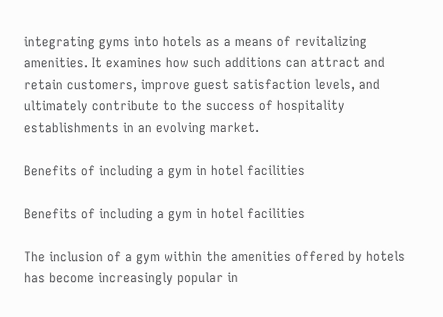integrating gyms into hotels as a means of revitalizing amenities. It examines how such additions can attract and retain customers, improve guest satisfaction levels, and ultimately contribute to the success of hospitality establishments in an evolving market.

Benefits of including a gym in hotel facilities

Benefits of including a gym in hotel facilities

The inclusion of a gym within the amenities offered by hotels has become increasingly popular in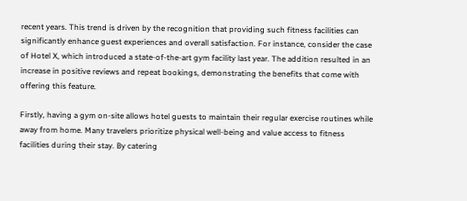recent years. This trend is driven by the recognition that providing such fitness facilities can significantly enhance guest experiences and overall satisfaction. For instance, consider the case of Hotel X, which introduced a state-of-the-art gym facility last year. The addition resulted in an increase in positive reviews and repeat bookings, demonstrating the benefits that come with offering this feature.

Firstly, having a gym on-site allows hotel guests to maintain their regular exercise routines while away from home. Many travelers prioritize physical well-being and value access to fitness facilities during their stay. By catering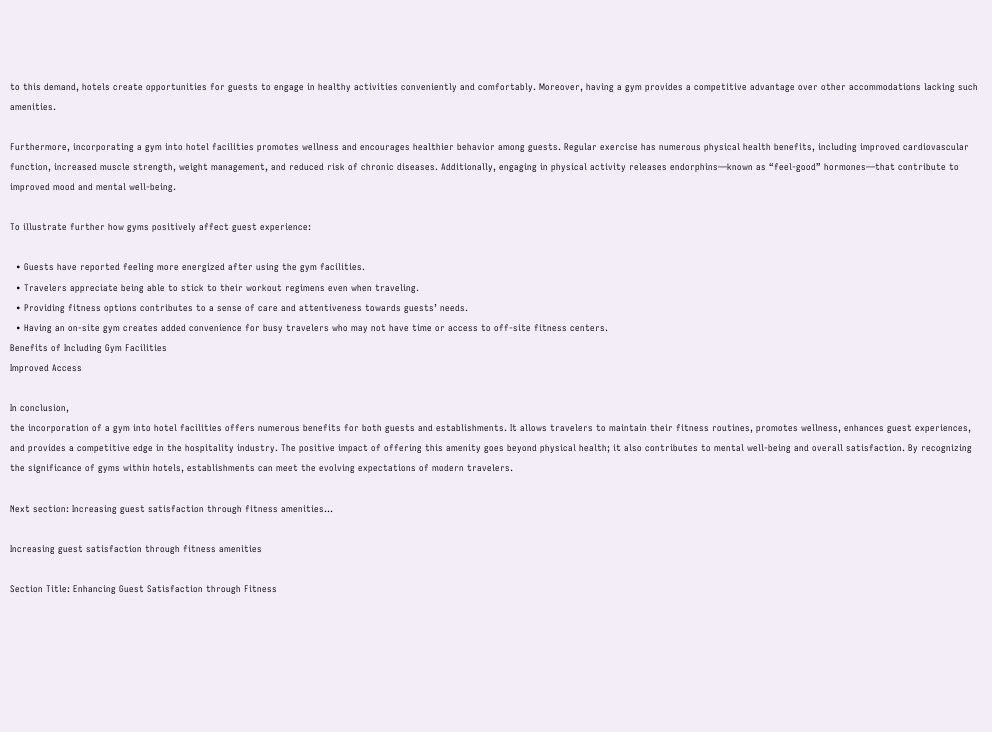to this demand, hotels create opportunities for guests to engage in healthy activities conveniently and comfortably. Moreover, having a gym provides a competitive advantage over other accommodations lacking such amenities.

Furthermore, incorporating a gym into hotel facilities promotes wellness and encourages healthier behavior among guests. Regular exercise has numerous physical health benefits, including improved cardiovascular function, increased muscle strength, weight management, and reduced risk of chronic diseases. Additionally, engaging in physical activity releases endorphins—known as “feel-good” hormones—that contribute to improved mood and mental well-being.

To illustrate further how gyms positively affect guest experience:

  • Guests have reported feeling more energized after using the gym facilities.
  • Travelers appreciate being able to stick to their workout regimens even when traveling.
  • Providing fitness options contributes to a sense of care and attentiveness towards guests’ needs.
  • Having an on-site gym creates added convenience for busy travelers who may not have time or access to off-site fitness centers.
Benefits of Including Gym Facilities
Improved Access

In conclusion,
the incorporation of a gym into hotel facilities offers numerous benefits for both guests and establishments. It allows travelers to maintain their fitness routines, promotes wellness, enhances guest experiences, and provides a competitive edge in the hospitality industry. The positive impact of offering this amenity goes beyond physical health; it also contributes to mental well-being and overall satisfaction. By recognizing the significance of gyms within hotels, establishments can meet the evolving expectations of modern travelers.

Next section: Increasing guest satisfaction through fitness amenities…

Increasing guest satisfaction through fitness amenities

Section Title: Enhancing Guest Satisfaction through Fitness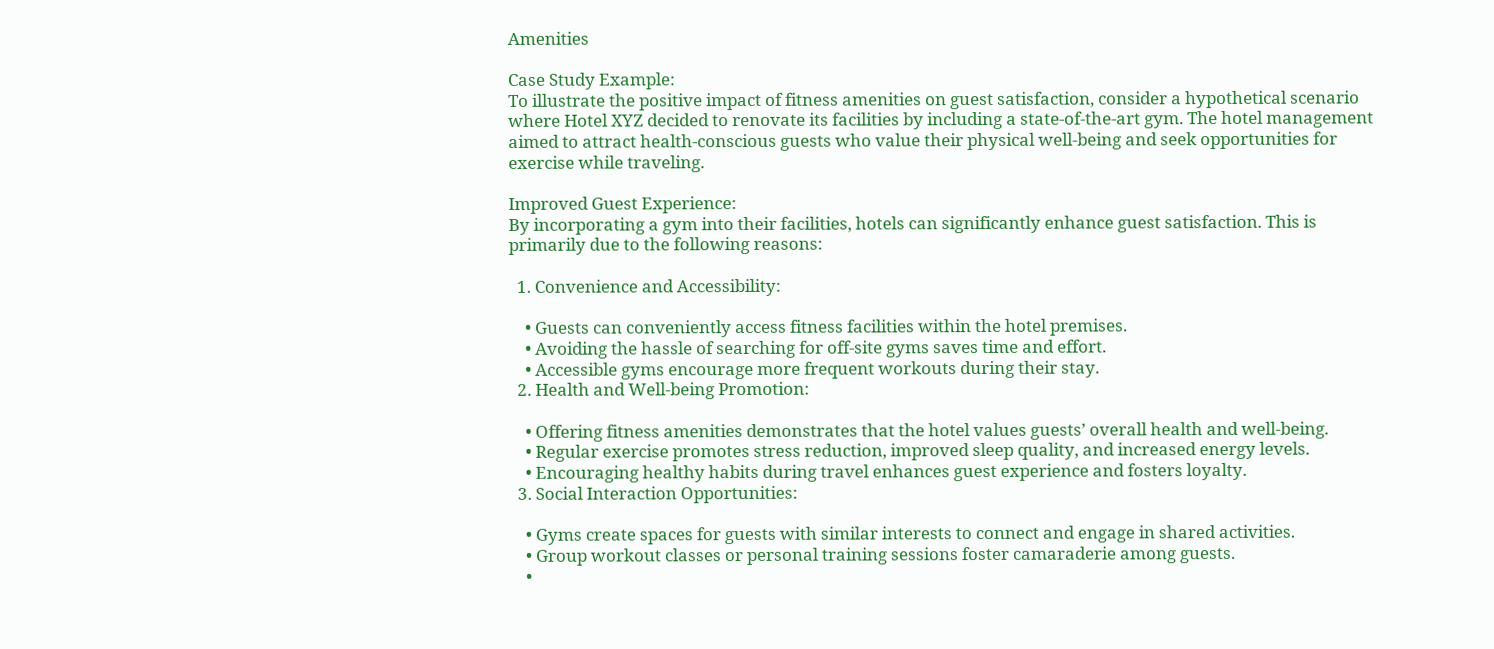Amenities

Case Study Example:
To illustrate the positive impact of fitness amenities on guest satisfaction, consider a hypothetical scenario where Hotel XYZ decided to renovate its facilities by including a state-of-the-art gym. The hotel management aimed to attract health-conscious guests who value their physical well-being and seek opportunities for exercise while traveling.

Improved Guest Experience:
By incorporating a gym into their facilities, hotels can significantly enhance guest satisfaction. This is primarily due to the following reasons:

  1. Convenience and Accessibility:

    • Guests can conveniently access fitness facilities within the hotel premises.
    • Avoiding the hassle of searching for off-site gyms saves time and effort.
    • Accessible gyms encourage more frequent workouts during their stay.
  2. Health and Well-being Promotion:

    • Offering fitness amenities demonstrates that the hotel values guests’ overall health and well-being.
    • Regular exercise promotes stress reduction, improved sleep quality, and increased energy levels.
    • Encouraging healthy habits during travel enhances guest experience and fosters loyalty.
  3. Social Interaction Opportunities:

    • Gyms create spaces for guests with similar interests to connect and engage in shared activities.
    • Group workout classes or personal training sessions foster camaraderie among guests.
    •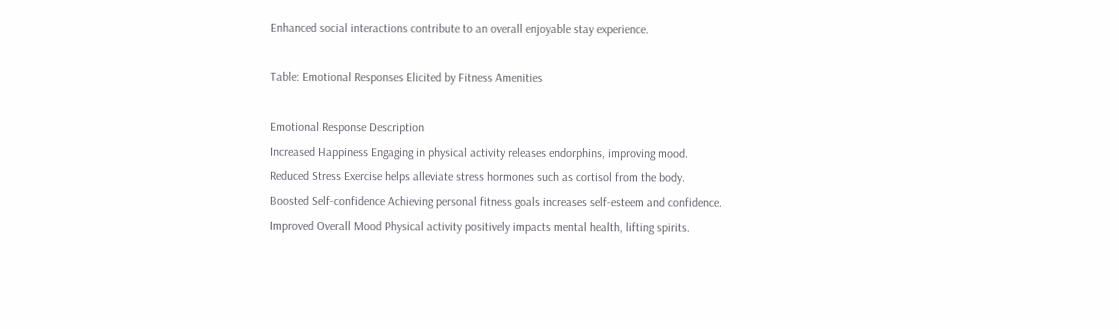Enhanced social interactions contribute to an overall enjoyable stay experience.

Table: Emotional Responses Elicited by Fitness Amenities

Emotional Response Description
Increased Happiness Engaging in physical activity releases endorphins, improving mood.
Reduced Stress Exercise helps alleviate stress hormones such as cortisol from the body.
Boosted Self-confidence Achieving personal fitness goals increases self-esteem and confidence.
Improved Overall Mood Physical activity positively impacts mental health, lifting spirits.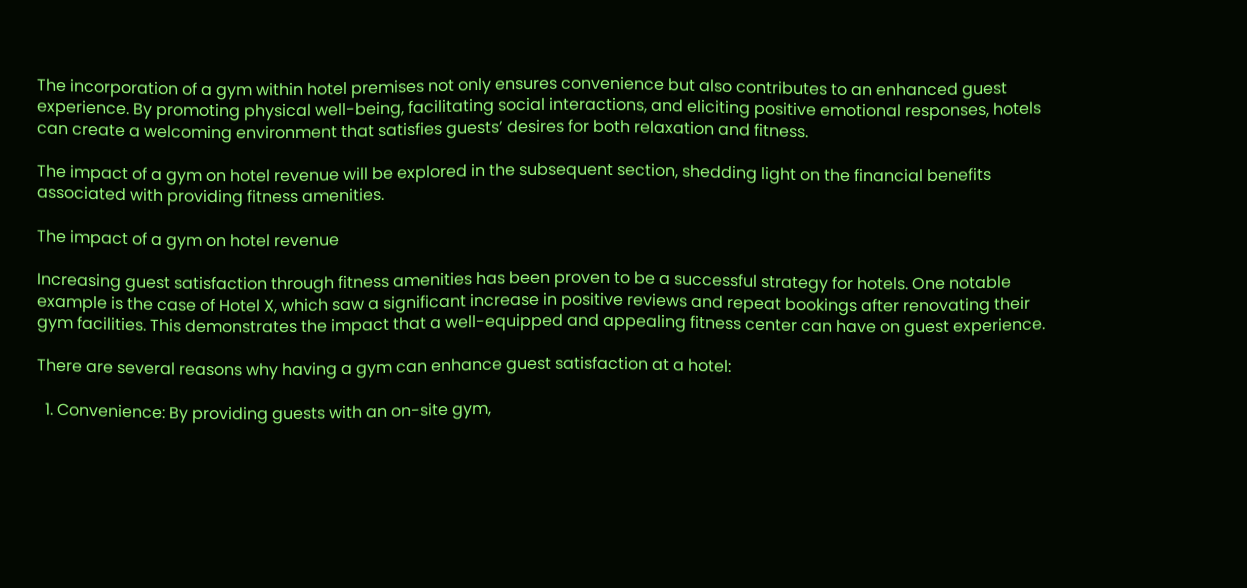The incorporation of a gym within hotel premises not only ensures convenience but also contributes to an enhanced guest experience. By promoting physical well-being, facilitating social interactions, and eliciting positive emotional responses, hotels can create a welcoming environment that satisfies guests’ desires for both relaxation and fitness.

The impact of a gym on hotel revenue will be explored in the subsequent section, shedding light on the financial benefits associated with providing fitness amenities.

The impact of a gym on hotel revenue

Increasing guest satisfaction through fitness amenities has been proven to be a successful strategy for hotels. One notable example is the case of Hotel X, which saw a significant increase in positive reviews and repeat bookings after renovating their gym facilities. This demonstrates the impact that a well-equipped and appealing fitness center can have on guest experience.

There are several reasons why having a gym can enhance guest satisfaction at a hotel:

  1. Convenience: By providing guests with an on-site gym,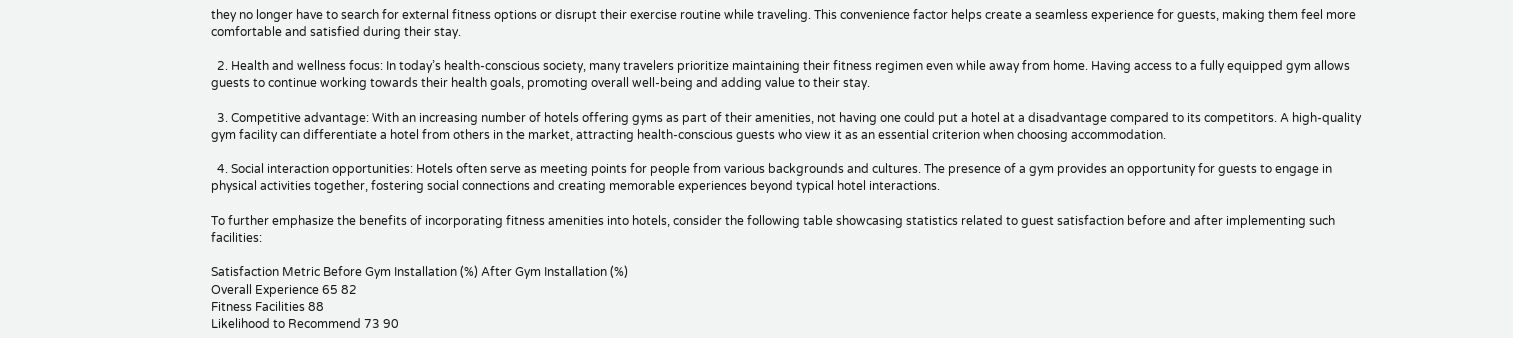they no longer have to search for external fitness options or disrupt their exercise routine while traveling. This convenience factor helps create a seamless experience for guests, making them feel more comfortable and satisfied during their stay.

  2. Health and wellness focus: In today’s health-conscious society, many travelers prioritize maintaining their fitness regimen even while away from home. Having access to a fully equipped gym allows guests to continue working towards their health goals, promoting overall well-being and adding value to their stay.

  3. Competitive advantage: With an increasing number of hotels offering gyms as part of their amenities, not having one could put a hotel at a disadvantage compared to its competitors. A high-quality gym facility can differentiate a hotel from others in the market, attracting health-conscious guests who view it as an essential criterion when choosing accommodation.

  4. Social interaction opportunities: Hotels often serve as meeting points for people from various backgrounds and cultures. The presence of a gym provides an opportunity for guests to engage in physical activities together, fostering social connections and creating memorable experiences beyond typical hotel interactions.

To further emphasize the benefits of incorporating fitness amenities into hotels, consider the following table showcasing statistics related to guest satisfaction before and after implementing such facilities:

Satisfaction Metric Before Gym Installation (%) After Gym Installation (%)
Overall Experience 65 82
Fitness Facilities 88
Likelihood to Recommend 73 90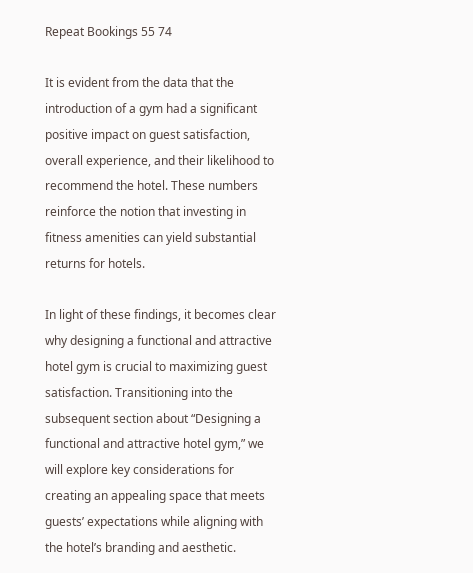Repeat Bookings 55 74

It is evident from the data that the introduction of a gym had a significant positive impact on guest satisfaction, overall experience, and their likelihood to recommend the hotel. These numbers reinforce the notion that investing in fitness amenities can yield substantial returns for hotels.

In light of these findings, it becomes clear why designing a functional and attractive hotel gym is crucial to maximizing guest satisfaction. Transitioning into the subsequent section about “Designing a functional and attractive hotel gym,” we will explore key considerations for creating an appealing space that meets guests’ expectations while aligning with the hotel’s branding and aesthetic.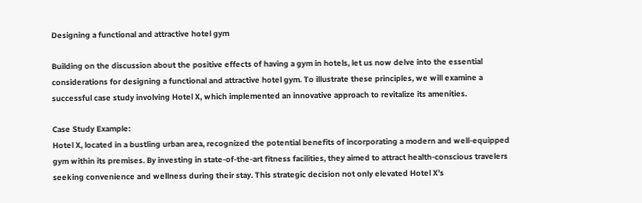Designing a functional and attractive hotel gym

Building on the discussion about the positive effects of having a gym in hotels, let us now delve into the essential considerations for designing a functional and attractive hotel gym. To illustrate these principles, we will examine a successful case study involving Hotel X, which implemented an innovative approach to revitalize its amenities.

Case Study Example:
Hotel X, located in a bustling urban area, recognized the potential benefits of incorporating a modern and well-equipped gym within its premises. By investing in state-of-the-art fitness facilities, they aimed to attract health-conscious travelers seeking convenience and wellness during their stay. This strategic decision not only elevated Hotel X’s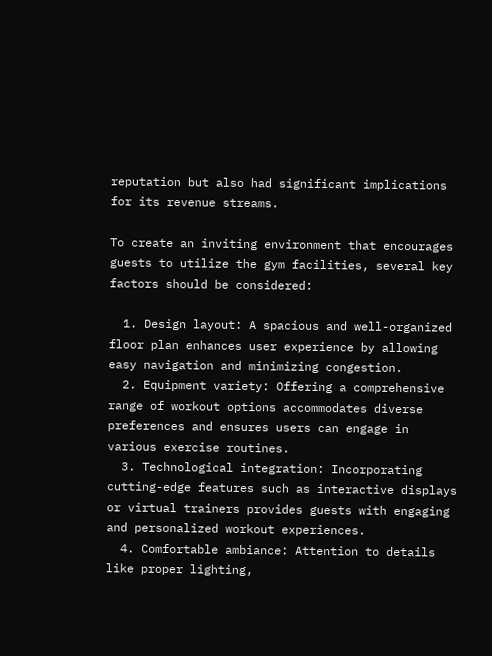reputation but also had significant implications for its revenue streams.

To create an inviting environment that encourages guests to utilize the gym facilities, several key factors should be considered:

  1. Design layout: A spacious and well-organized floor plan enhances user experience by allowing easy navigation and minimizing congestion.
  2. Equipment variety: Offering a comprehensive range of workout options accommodates diverse preferences and ensures users can engage in various exercise routines.
  3. Technological integration: Incorporating cutting-edge features such as interactive displays or virtual trainers provides guests with engaging and personalized workout experiences.
  4. Comfortable ambiance: Attention to details like proper lighting,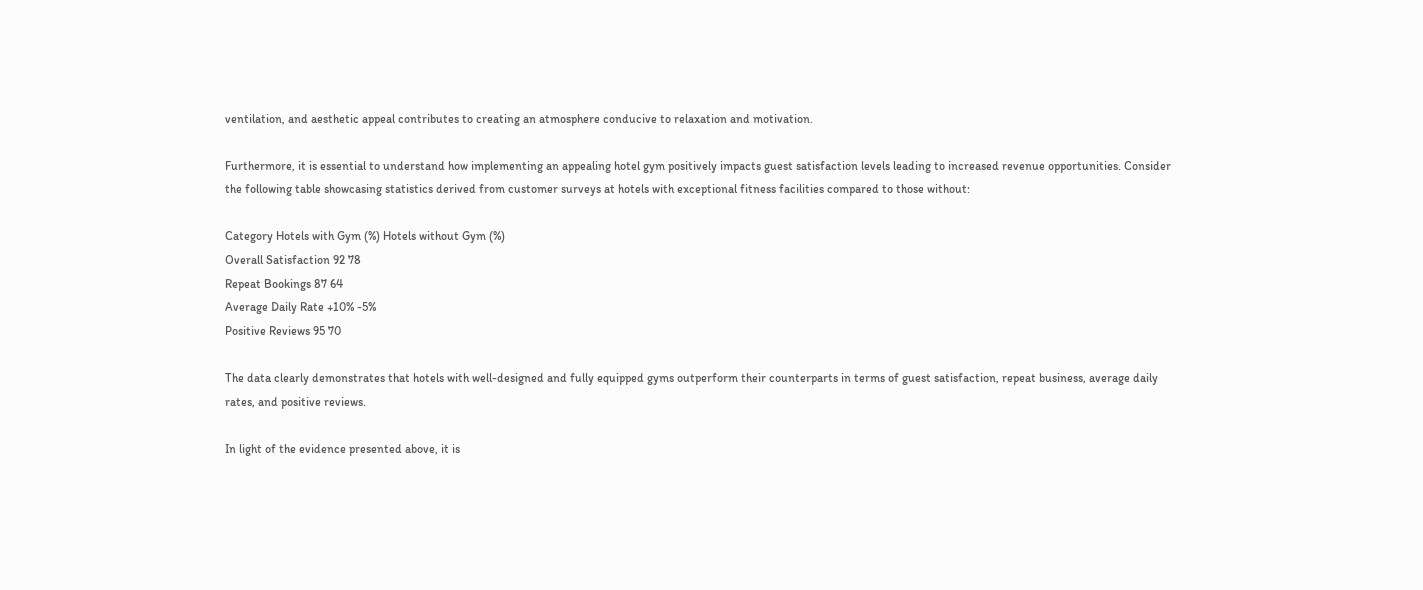ventilation, and aesthetic appeal contributes to creating an atmosphere conducive to relaxation and motivation.

Furthermore, it is essential to understand how implementing an appealing hotel gym positively impacts guest satisfaction levels leading to increased revenue opportunities. Consider the following table showcasing statistics derived from customer surveys at hotels with exceptional fitness facilities compared to those without:

Category Hotels with Gym (%) Hotels without Gym (%)
Overall Satisfaction 92 78
Repeat Bookings 87 64
Average Daily Rate +10% -5%
Positive Reviews 95 70

The data clearly demonstrates that hotels with well-designed and fully equipped gyms outperform their counterparts in terms of guest satisfaction, repeat business, average daily rates, and positive reviews.

In light of the evidence presented above, it is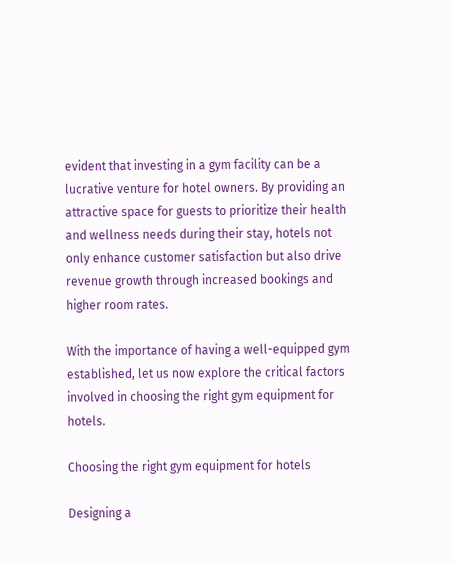evident that investing in a gym facility can be a lucrative venture for hotel owners. By providing an attractive space for guests to prioritize their health and wellness needs during their stay, hotels not only enhance customer satisfaction but also drive revenue growth through increased bookings and higher room rates.

With the importance of having a well-equipped gym established, let us now explore the critical factors involved in choosing the right gym equipment for hotels.

Choosing the right gym equipment for hotels

Designing a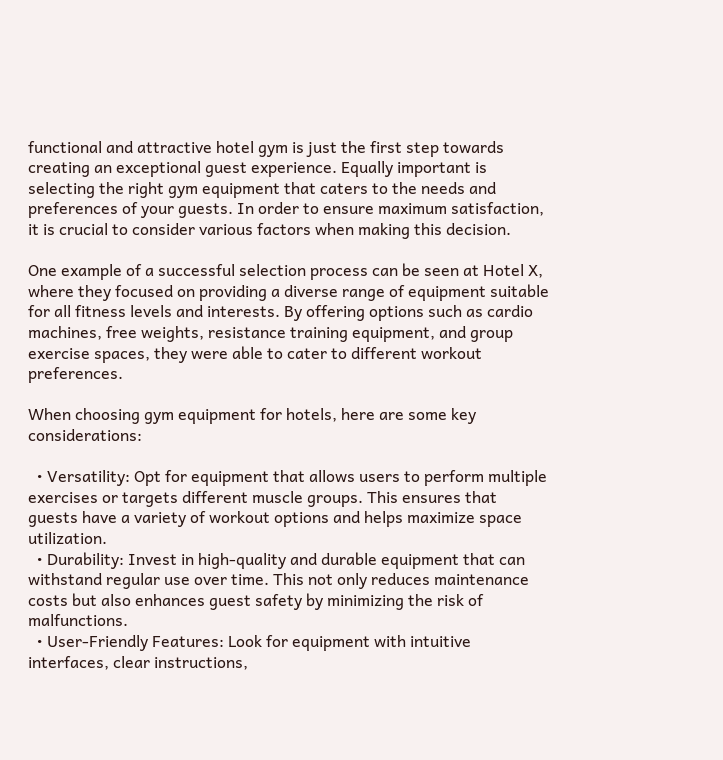functional and attractive hotel gym is just the first step towards creating an exceptional guest experience. Equally important is selecting the right gym equipment that caters to the needs and preferences of your guests. In order to ensure maximum satisfaction, it is crucial to consider various factors when making this decision.

One example of a successful selection process can be seen at Hotel X, where they focused on providing a diverse range of equipment suitable for all fitness levels and interests. By offering options such as cardio machines, free weights, resistance training equipment, and group exercise spaces, they were able to cater to different workout preferences.

When choosing gym equipment for hotels, here are some key considerations:

  • Versatility: Opt for equipment that allows users to perform multiple exercises or targets different muscle groups. This ensures that guests have a variety of workout options and helps maximize space utilization.
  • Durability: Invest in high-quality and durable equipment that can withstand regular use over time. This not only reduces maintenance costs but also enhances guest safety by minimizing the risk of malfunctions.
  • User-Friendly Features: Look for equipment with intuitive interfaces, clear instructions,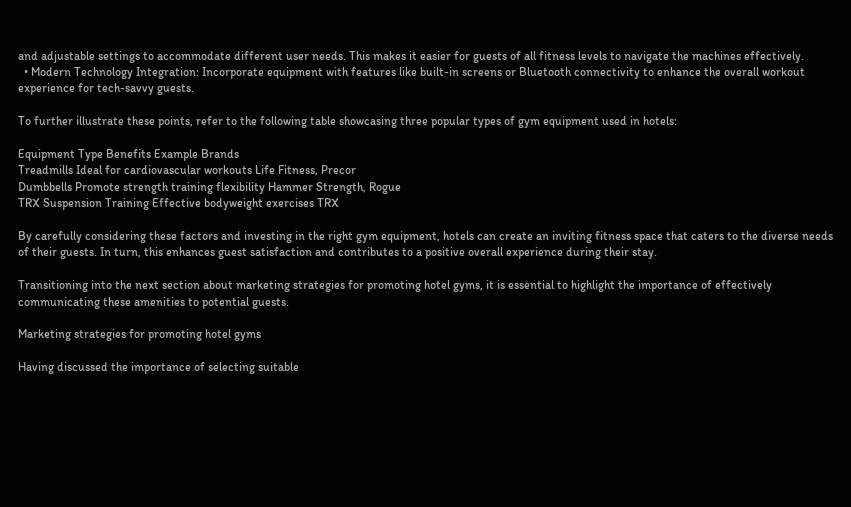and adjustable settings to accommodate different user needs. This makes it easier for guests of all fitness levels to navigate the machines effectively.
  • Modern Technology Integration: Incorporate equipment with features like built-in screens or Bluetooth connectivity to enhance the overall workout experience for tech-savvy guests.

To further illustrate these points, refer to the following table showcasing three popular types of gym equipment used in hotels:

Equipment Type Benefits Example Brands
Treadmills Ideal for cardiovascular workouts Life Fitness, Precor
Dumbbells Promote strength training flexibility Hammer Strength, Rogue
TRX Suspension Training Effective bodyweight exercises TRX

By carefully considering these factors and investing in the right gym equipment, hotels can create an inviting fitness space that caters to the diverse needs of their guests. In turn, this enhances guest satisfaction and contributes to a positive overall experience during their stay.

Transitioning into the next section about marketing strategies for promoting hotel gyms, it is essential to highlight the importance of effectively communicating these amenities to potential guests.

Marketing strategies for promoting hotel gyms

Having discussed the importance of selecting suitable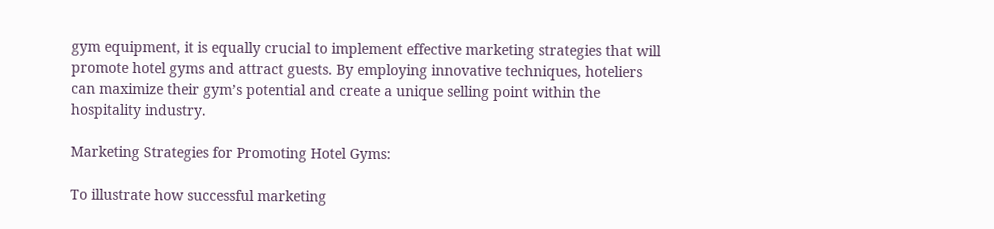gym equipment, it is equally crucial to implement effective marketing strategies that will promote hotel gyms and attract guests. By employing innovative techniques, hoteliers can maximize their gym’s potential and create a unique selling point within the hospitality industry.

Marketing Strategies for Promoting Hotel Gyms:

To illustrate how successful marketing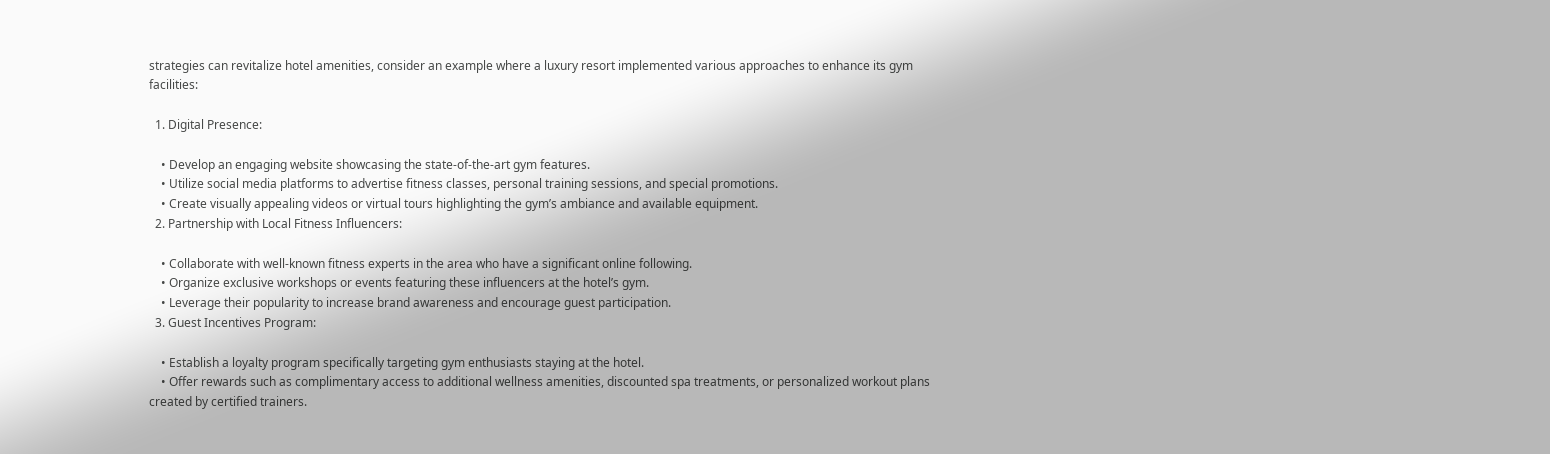strategies can revitalize hotel amenities, consider an example where a luxury resort implemented various approaches to enhance its gym facilities:

  1. Digital Presence:

    • Develop an engaging website showcasing the state-of-the-art gym features.
    • Utilize social media platforms to advertise fitness classes, personal training sessions, and special promotions.
    • Create visually appealing videos or virtual tours highlighting the gym’s ambiance and available equipment.
  2. Partnership with Local Fitness Influencers:

    • Collaborate with well-known fitness experts in the area who have a significant online following.
    • Organize exclusive workshops or events featuring these influencers at the hotel’s gym.
    • Leverage their popularity to increase brand awareness and encourage guest participation.
  3. Guest Incentives Program:

    • Establish a loyalty program specifically targeting gym enthusiasts staying at the hotel.
    • Offer rewards such as complimentary access to additional wellness amenities, discounted spa treatments, or personalized workout plans created by certified trainers.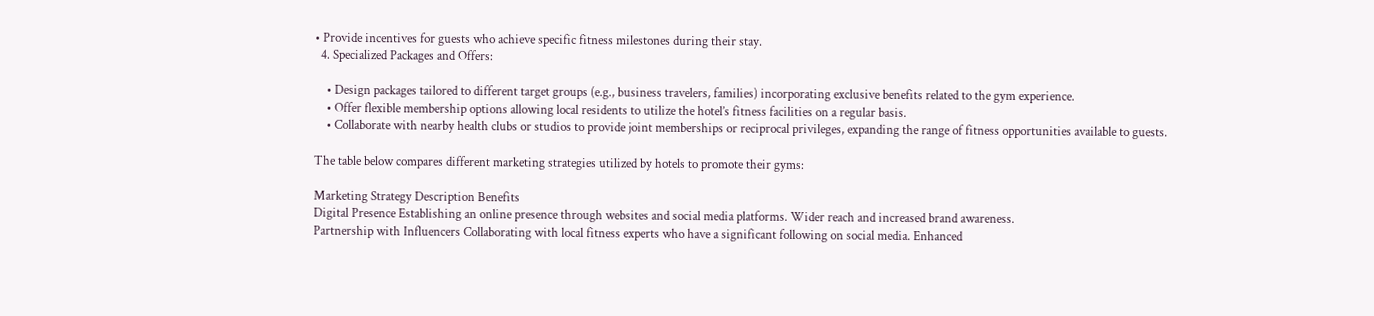• Provide incentives for guests who achieve specific fitness milestones during their stay.
  4. Specialized Packages and Offers:

    • Design packages tailored to different target groups (e.g., business travelers, families) incorporating exclusive benefits related to the gym experience.
    • Offer flexible membership options allowing local residents to utilize the hotel’s fitness facilities on a regular basis.
    • Collaborate with nearby health clubs or studios to provide joint memberships or reciprocal privileges, expanding the range of fitness opportunities available to guests.

The table below compares different marketing strategies utilized by hotels to promote their gyms:

Marketing Strategy Description Benefits
Digital Presence Establishing an online presence through websites and social media platforms. Wider reach and increased brand awareness.
Partnership with Influencers Collaborating with local fitness experts who have a significant following on social media. Enhanced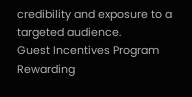credibility and exposure to a targeted audience.
Guest Incentives Program Rewarding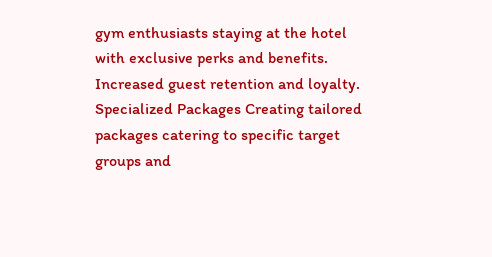gym enthusiasts staying at the hotel with exclusive perks and benefits. Increased guest retention and loyalty.
Specialized Packages Creating tailored packages catering to specific target groups and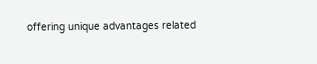offering unique advantages related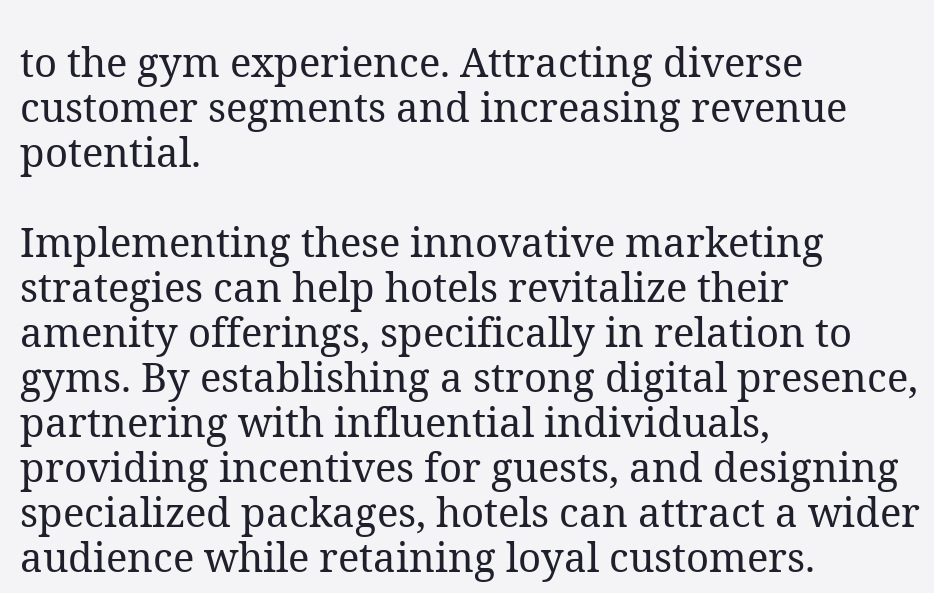to the gym experience. Attracting diverse customer segments and increasing revenue potential.

Implementing these innovative marketing strategies can help hotels revitalize their amenity offerings, specifically in relation to gyms. By establishing a strong digital presence, partnering with influential individuals, providing incentives for guests, and designing specialized packages, hotels can attract a wider audience while retaining loyal customers.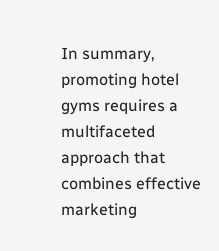In summary, promoting hotel gyms requires a multifaceted approach that combines effective marketing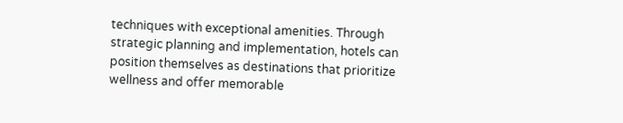techniques with exceptional amenities. Through strategic planning and implementation, hotels can position themselves as destinations that prioritize wellness and offer memorable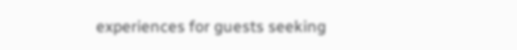experiences for guests seeking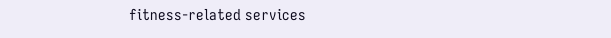fitness-related services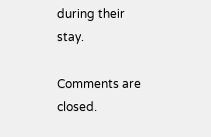during their stay.

Comments are closed.